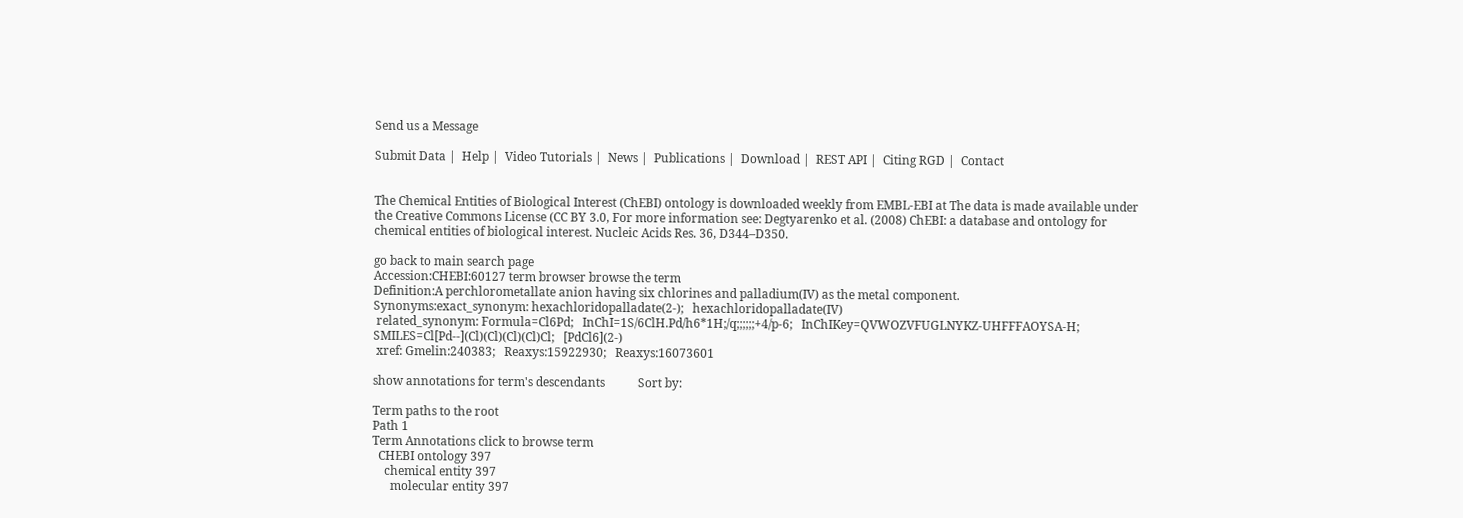Send us a Message

Submit Data |  Help |  Video Tutorials |  News |  Publications |  Download |  REST API |  Citing RGD |  Contact


The Chemical Entities of Biological Interest (ChEBI) ontology is downloaded weekly from EMBL-EBI at The data is made available under the Creative Commons License (CC BY 3.0, For more information see: Degtyarenko et al. (2008) ChEBI: a database and ontology for chemical entities of biological interest. Nucleic Acids Res. 36, D344–D350.

go back to main search page
Accession:CHEBI:60127 term browser browse the term
Definition:A perchlorometallate anion having six chlorines and palladium(IV) as the metal component.
Synonyms:exact_synonym: hexachloridopalladate(2-);   hexachloridopalladate(IV)
 related_synonym: Formula=Cl6Pd;   InChI=1S/6ClH.Pd/h6*1H;/q;;;;;;+4/p-6;   InChIKey=QVWOZVFUGLNYKZ-UHFFFAOYSA-H;   SMILES=Cl[Pd--](Cl)(Cl)(Cl)(Cl)Cl;   [PdCl6](2-)
 xref: Gmelin:240383;   Reaxys:15922930;   Reaxys:16073601

show annotations for term's descendants           Sort by:

Term paths to the root
Path 1
Term Annotations click to browse term
  CHEBI ontology 397
    chemical entity 397
      molecular entity 397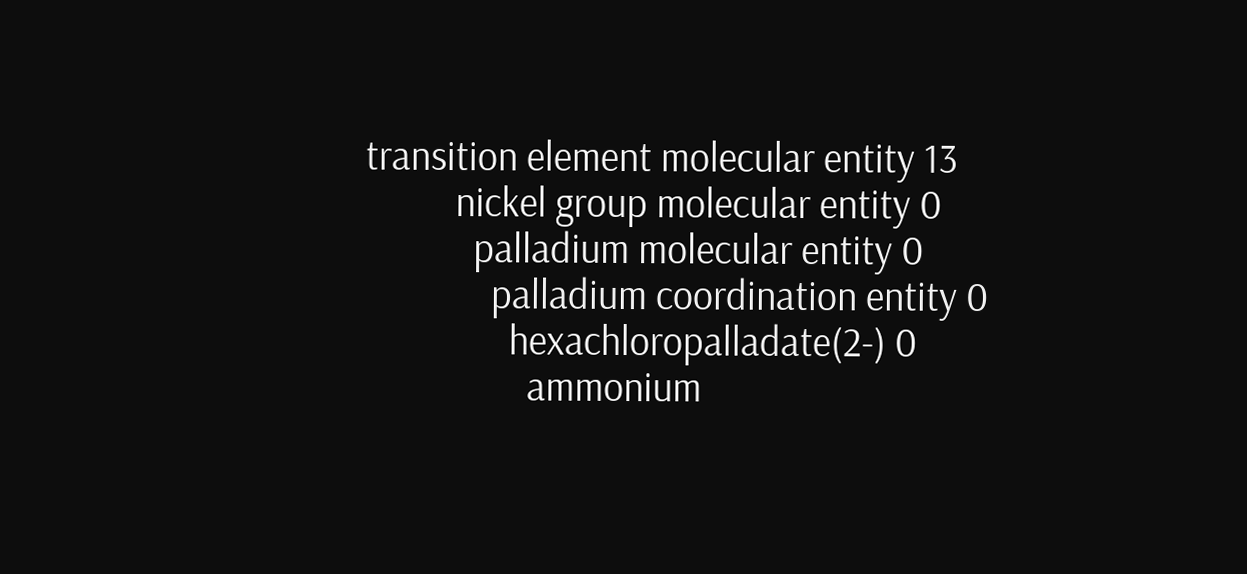transition element molecular entity 13
          nickel group molecular entity 0
            palladium molecular entity 0
              palladium coordination entity 0
                hexachloropalladate(2-) 0
                  ammonium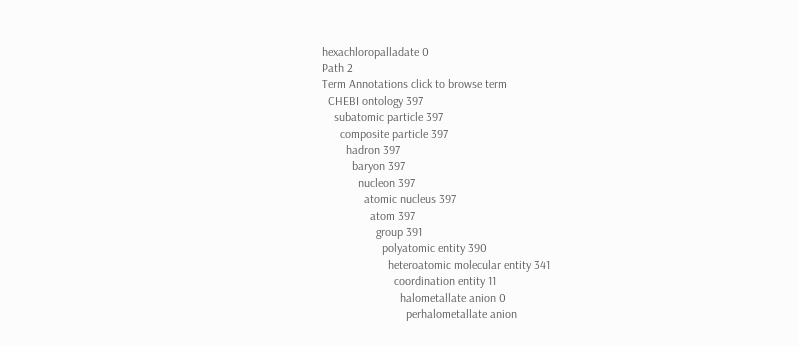hexachloropalladate 0
Path 2
Term Annotations click to browse term
  CHEBI ontology 397
    subatomic particle 397
      composite particle 397
        hadron 397
          baryon 397
            nucleon 397
              atomic nucleus 397
                atom 397
                  group 391
                    polyatomic entity 390
                      heteroatomic molecular entity 341
                        coordination entity 11
                          halometallate anion 0
                            perhalometallate anion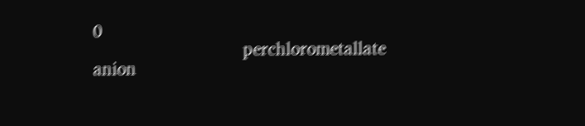0
                              perchlorometallate anion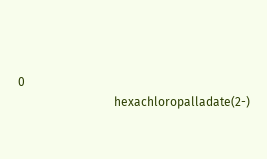0
                                hexachloropalladate(2-)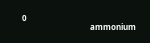0
                                  ammonium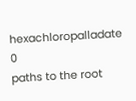hexachloropalladate 0
paths to the root